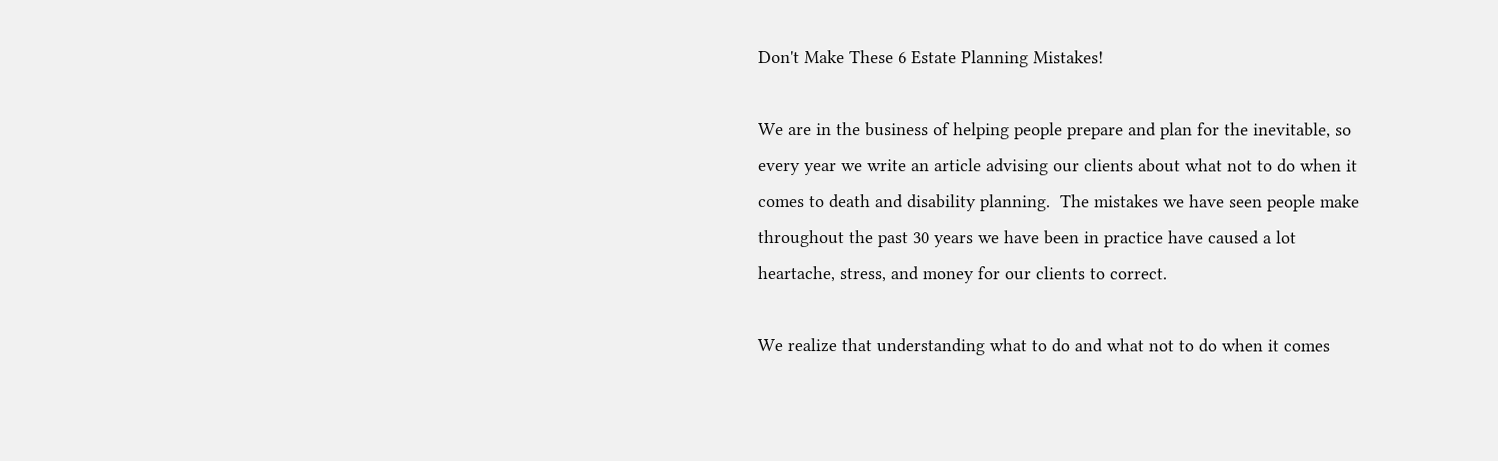Don't Make These 6 Estate Planning Mistakes!

We are in the business of helping people prepare and plan for the inevitable, so every year we write an article advising our clients about what not to do when it comes to death and disability planning.  The mistakes we have seen people make throughout the past 30 years we have been in practice have caused a lot heartache, stress, and money for our clients to correct.

We realize that understanding what to do and what not to do when it comes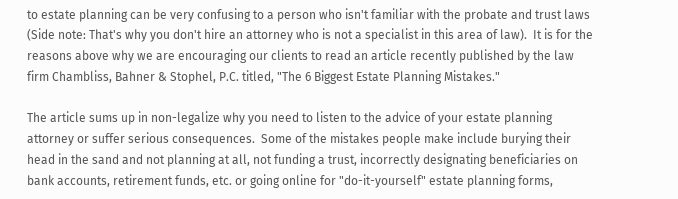to estate planning can be very confusing to a person who isn't familiar with the probate and trust laws (Side note: That's why you don't hire an attorney who is not a specialist in this area of law).  It is for the reasons above why we are encouraging our clients to read an article recently published by the law firm Chambliss, Bahner & Stophel, P.C. titled, "The 6 Biggest Estate Planning Mistakes."

The article sums up in non-legalize why you need to listen to the advice of your estate planning attorney or suffer serious consequences.  Some of the mistakes people make include burying their head in the sand and not planning at all, not funding a trust, incorrectly designating beneficiaries on bank accounts, retirement funds, etc. or going online for "do-it-yourself" estate planning forms,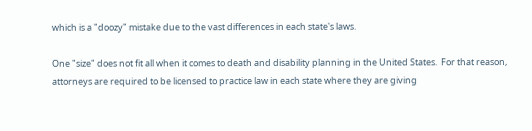which is a "doozy" mistake due to the vast differences in each state's laws.

One "size" does not fit all when it comes to death and disability planning in the United States.  For that reason, attorneys are required to be licensed to practice law in each state where they are giving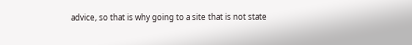advice, so that is why going to a site that is not state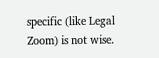specific (like Legal Zoom) is not wise.